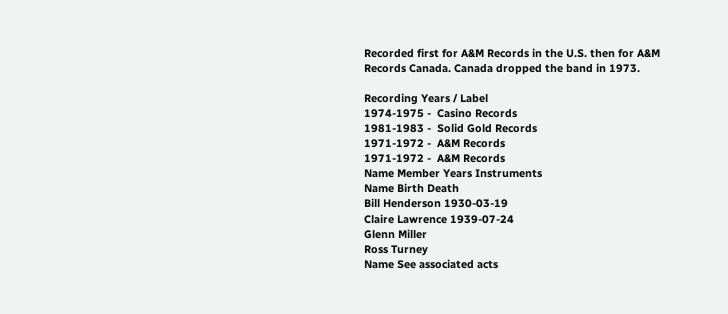Recorded first for A&M Records in the U.S. then for A&M Records Canada. Canada dropped the band in 1973.

Recording Years / Label
1974-1975 -  Casino Records
1981-1983 -  Solid Gold Records
1971-1972 -  A&M Records
1971-1972 -  A&M Records
Name Member Years Instruments
Name Birth Death
Bill Henderson 1930-03-19
Claire Lawrence 1939-07-24
Glenn Miller
Ross Turney
Name See associated acts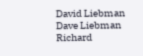David Liebman Dave Liebman
Richard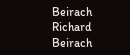Beirach Richard Beirach